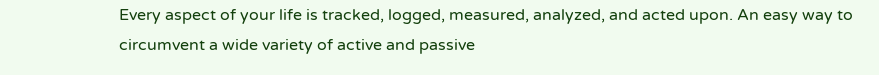Every aspect of your life is tracked, logged, measured, analyzed, and acted upon. An easy way to circumvent a wide variety of active and passive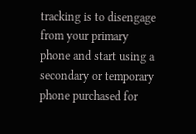tracking is to disengage from your primary phone and start using a secondary or temporary phone purchased for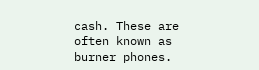cash. These are often known as burner phones.